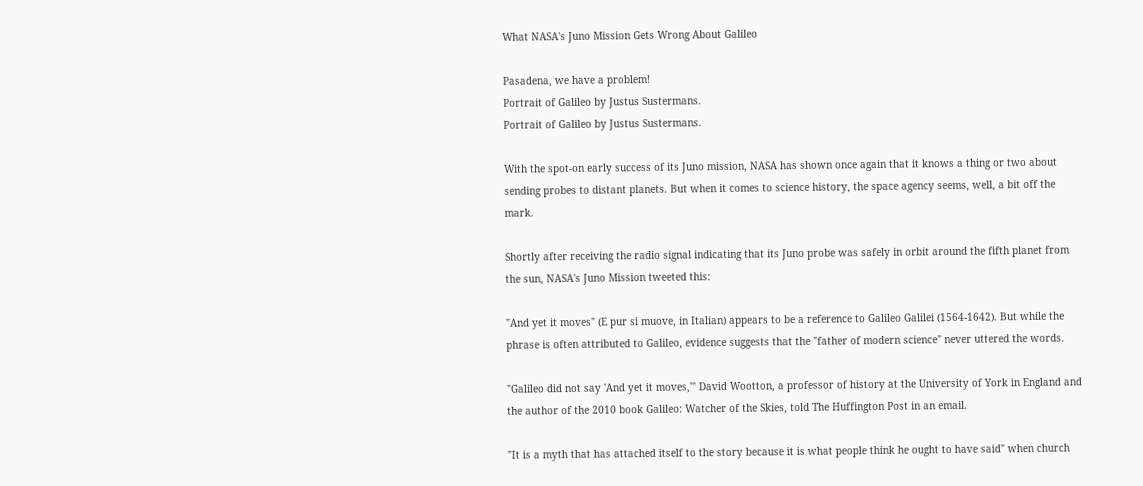What NASA's Juno Mission Gets Wrong About Galileo

Pasadena, we have a problem!
Portrait of Galileo by Justus Sustermans.
Portrait of Galileo by Justus Sustermans.

With the spot-on early success of its Juno mission, NASA has shown once again that it knows a thing or two about sending probes to distant planets. But when it comes to science history, the space agency seems, well, a bit off the mark.

Shortly after receiving the radio signal indicating that its Juno probe was safely in orbit around the fifth planet from the sun, NASA's Juno Mission tweeted this:

"And yet it moves" (E pur si muove, in Italian) appears to be a reference to Galileo Galilei (1564-1642). But while the phrase is often attributed to Galileo, evidence suggests that the "father of modern science" never uttered the words.

"Galileo did not say 'And yet it moves,'" David Wootton, a professor of history at the University of York in England and the author of the 2010 book Galileo: Watcher of the Skies, told The Huffington Post in an email.

"It is a myth that has attached itself to the story because it is what people think he ought to have said" when church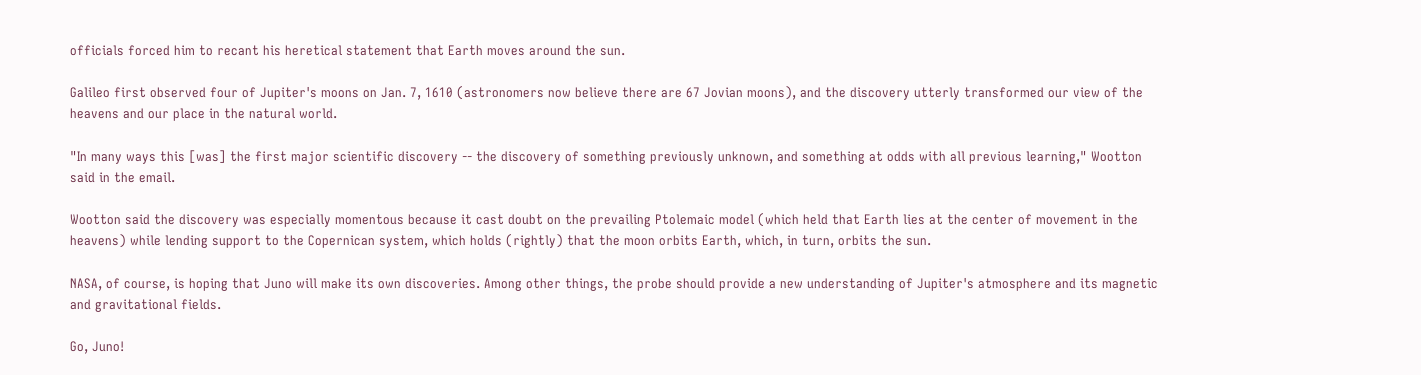officials forced him to recant his heretical statement that Earth moves around the sun.

Galileo first observed four of Jupiter's moons on Jan. 7, 1610 (astronomers now believe there are 67 Jovian moons), and the discovery utterly transformed our view of the heavens and our place in the natural world.

"In many ways this [was] the first major scientific discovery -- the discovery of something previously unknown, and something at odds with all previous learning," Wootton said in the email.

Wootton said the discovery was especially momentous because it cast doubt on the prevailing Ptolemaic model (which held that Earth lies at the center of movement in the heavens) while lending support to the Copernican system, which holds (rightly) that the moon orbits Earth, which, in turn, orbits the sun.

NASA, of course, is hoping that Juno will make its own discoveries. Among other things, the probe should provide a new understanding of Jupiter's atmosphere and its magnetic and gravitational fields.

Go, Juno!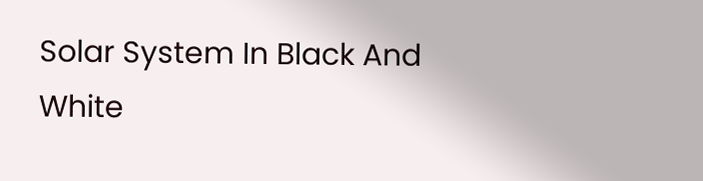Solar System In Black And White